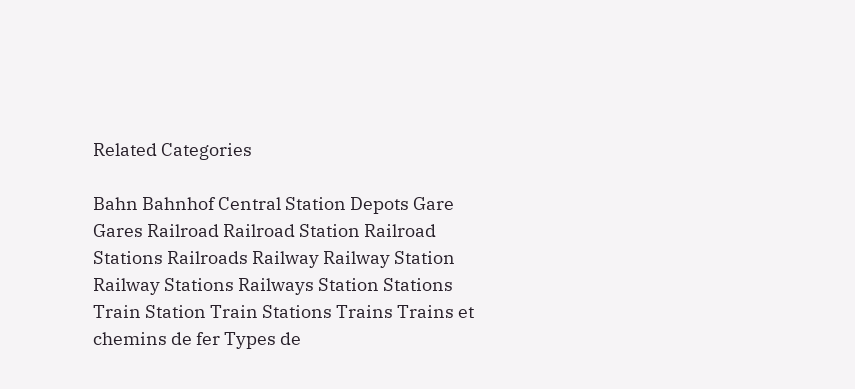Related Categories

Bahn Bahnhof Central Station Depots Gare Gares Railroad Railroad Station Railroad Stations Railroads Railway Railway Station Railway Stations Railways Station Stations Train Station Train Stations Trains Trains et chemins de fer Types de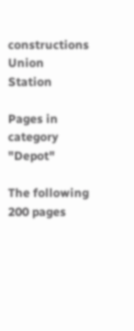constructions Union Station

Pages in category "Depot"

The following 200 pages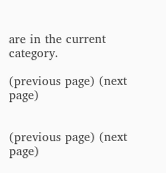are in the current category.

(previous page) (next page)


(previous page) (next page)